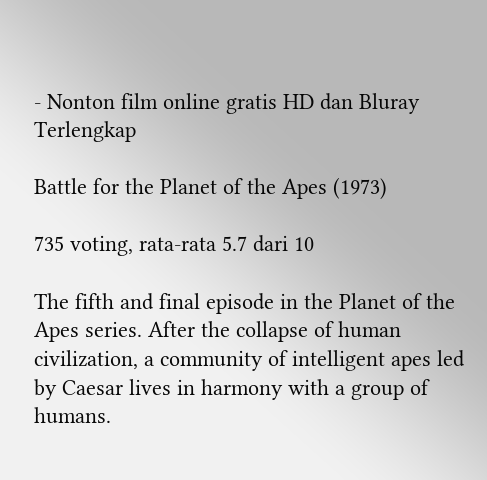- Nonton film online gratis HD dan Bluray Terlengkap

Battle for the Planet of the Apes (1973)

735 voting, rata-rata 5.7 dari 10

The fifth and final episode in the Planet of the Apes series. After the collapse of human civilization, a community of intelligent apes led by Caesar lives in harmony with a group of humans.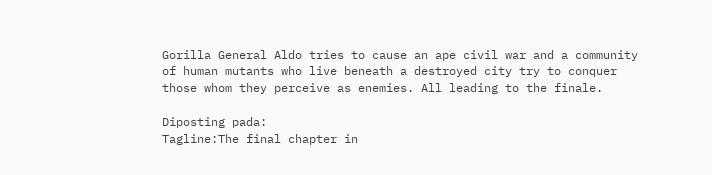Gorilla General Aldo tries to cause an ape civil war and a community of human mutants who live beneath a destroyed city try to conquer those whom they perceive as enemies. All leading to the finale.

Diposting pada:
Tagline:The final chapter in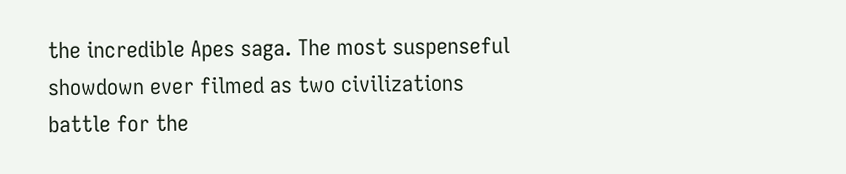the incredible Apes saga. The most suspenseful showdown ever filmed as two civilizations battle for the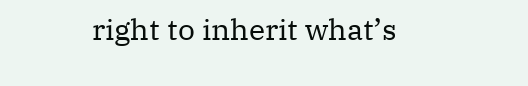right to inherit what’s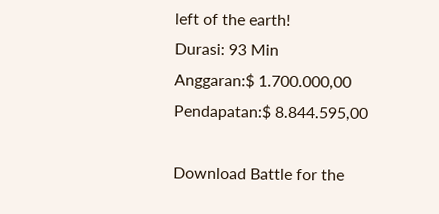left of the earth!
Durasi: 93 Min
Anggaran:$ 1.700.000,00
Pendapatan:$ 8.844.595,00

Download Battle for the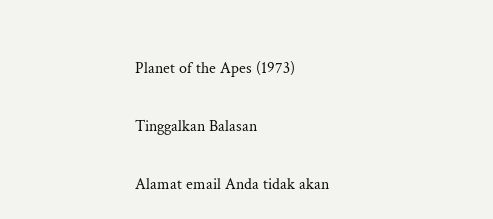Planet of the Apes (1973)

Tinggalkan Balasan

Alamat email Anda tidak akan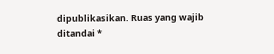dipublikasikan. Ruas yang wajib ditandai *